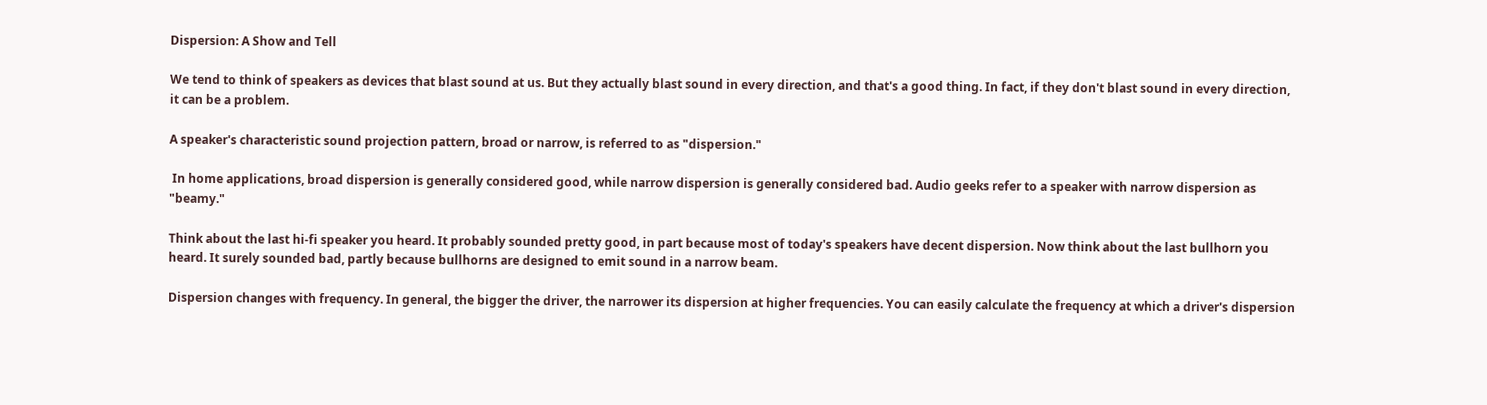Dispersion: A Show and Tell

We tend to think of speakers as devices that blast sound at us. But they actually blast sound in every direction, and that's a good thing. In fact, if they don't blast sound in every direction, it can be a problem.

A speaker's characteristic sound projection pattern, broad or narrow, is referred to as "dispersion."

 In home applications, broad dispersion is generally considered good, while narrow dispersion is generally considered bad. Audio geeks refer to a speaker with narrow dispersion as "beamy."

Think about the last hi-fi speaker you heard. It probably sounded pretty good, in part because most of today's speakers have decent dispersion. Now think about the last bullhorn you heard. It surely sounded bad, partly because bullhorns are designed to emit sound in a narrow beam.

Dispersion changes with frequency. In general, the bigger the driver, the narrower its dispersion at higher frequencies. You can easily calculate the frequency at which a driver's dispersion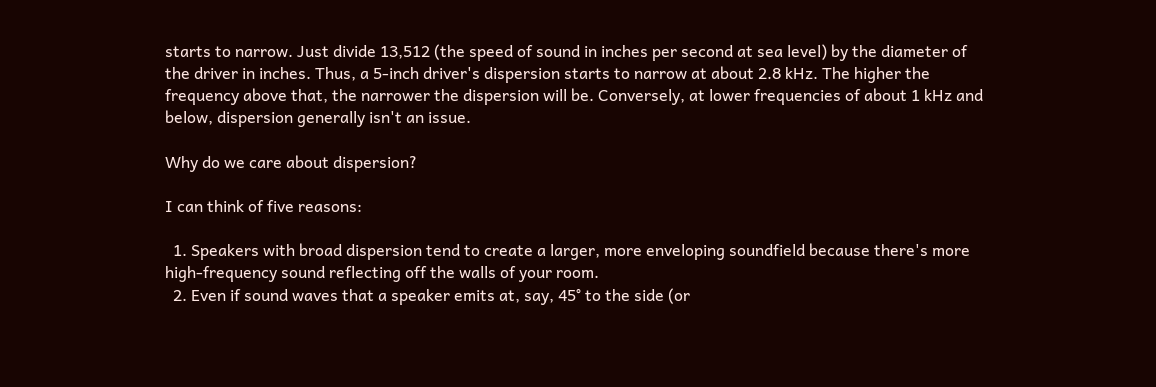starts to narrow. Just divide 13,512 (the speed of sound in inches per second at sea level) by the diameter of the driver in inches. Thus, a 5-inch driver's dispersion starts to narrow at about 2.8 kHz. The higher the frequency above that, the narrower the dispersion will be. Conversely, at lower frequencies of about 1 kHz and below, dispersion generally isn't an issue.

Why do we care about dispersion?

I can think of five reasons:

  1. Speakers with broad dispersion tend to create a larger, more enveloping soundfield because there's more high-frequency sound reflecting off the walls of your room.
  2. Even if sound waves that a speaker emits at, say, 45° to the side (or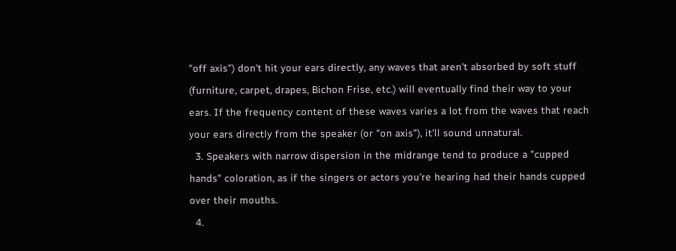"off axis") don't hit your ears directly, any waves that aren't absorbed by soft stuff (furniture, carpet, drapes, Bichon Frise, etc.) will eventually find their way to your ears. If the frequency content of these waves varies a lot from the waves that reach your ears directly from the speaker (or "on axis"), it'll sound unnatural.
  3. Speakers with narrow dispersion in the midrange tend to produce a "cupped hands" coloration, as if the singers or actors you're hearing had their hands cupped over their mouths.
  4.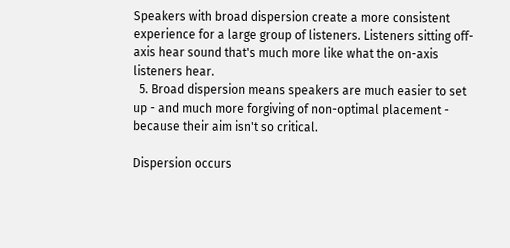Speakers with broad dispersion create a more consistent experience for a large group of listeners. Listeners sitting off-axis hear sound that's much more like what the on-axis listeners hear.
  5. Broad dispersion means speakers are much easier to set up - and much more forgiving of non-optimal placement - because their aim isn't so critical.

Dispersion occurs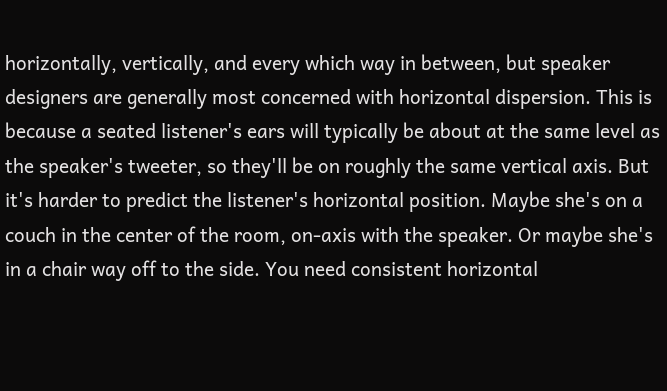horizontally, vertically, and every which way in between, but speaker designers are generally most concerned with horizontal dispersion. This is because a seated listener's ears will typically be about at the same level as the speaker's tweeter, so they'll be on roughly the same vertical axis. But it's harder to predict the listener's horizontal position. Maybe she's on a couch in the center of the room, on-axis with the speaker. Or maybe she's in a chair way off to the side. You need consistent horizontal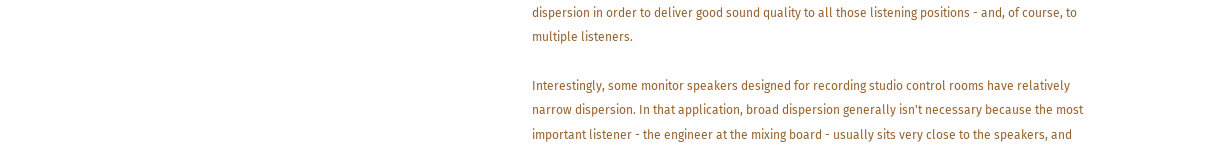dispersion in order to deliver good sound quality to all those listening positions - and, of course, to multiple listeners.

Interestingly, some monitor speakers designed for recording studio control rooms have relatively narrow dispersion. In that application, broad dispersion generally isn't necessary because the most important listener - the engineer at the mixing board - usually sits very close to the speakers, and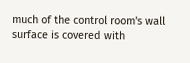much of the control room's wall surface is covered with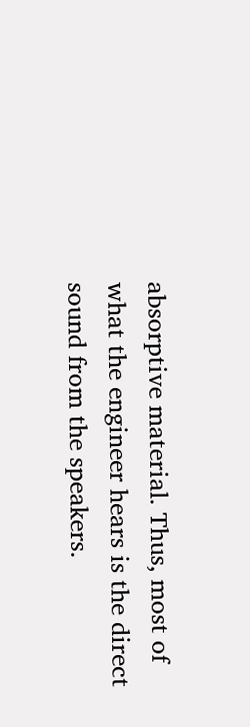absorptive material. Thus, most of what the engineer hears is the direct sound from the speakers.